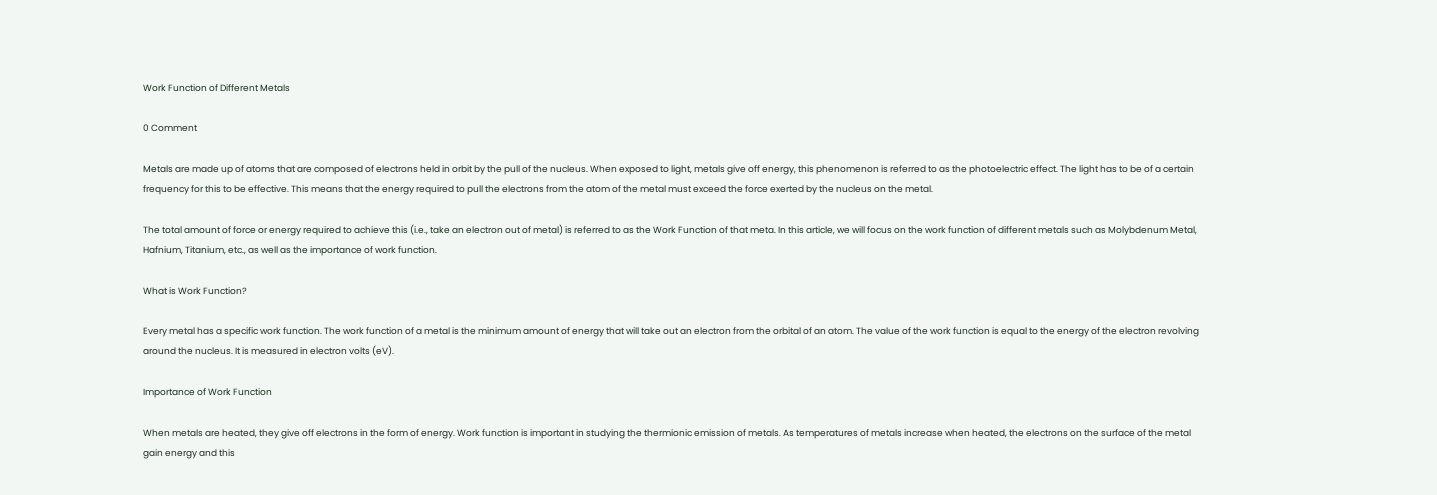Work Function of Different Metals

0 Comment

Metals are made up of atoms that are composed of electrons held in orbit by the pull of the nucleus. When exposed to light, metals give off energy, this phenomenon is referred to as the photoelectric effect. The light has to be of a certain frequency for this to be effective. This means that the energy required to pull the electrons from the atom of the metal must exceed the force exerted by the nucleus on the metal.

The total amount of force or energy required to achieve this (i.e., take an electron out of metal) is referred to as the Work Function of that meta. In this article, we will focus on the work function of different metals such as Molybdenum Metal, Hafnium, Titanium, etc., as well as the importance of work function.

What is Work Function?

Every metal has a specific work function. The work function of a metal is the minimum amount of energy that will take out an electron from the orbital of an atom. The value of the work function is equal to the energy of the electron revolving around the nucleus. It is measured in electron volts (eV).

Importance of Work Function

When metals are heated, they give off electrons in the form of energy. Work function is important in studying the thermionic emission of metals. As temperatures of metals increase when heated, the electrons on the surface of the metal gain energy and this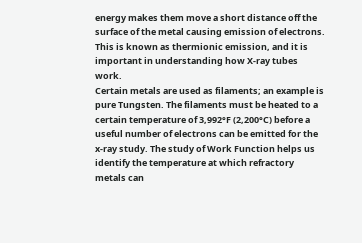energy makes them move a short distance off the surface of the metal causing emission of electrons. This is known as thermionic emission, and it is important in understanding how X-ray tubes work.
Certain metals are used as filaments; an example is pure Tungsten. The filaments must be heated to a certain temperature of 3,992°F (2,200°C) before a useful number of electrons can be emitted for the x-ray study. The study of Work Function helps us identify the temperature at which refractory metals can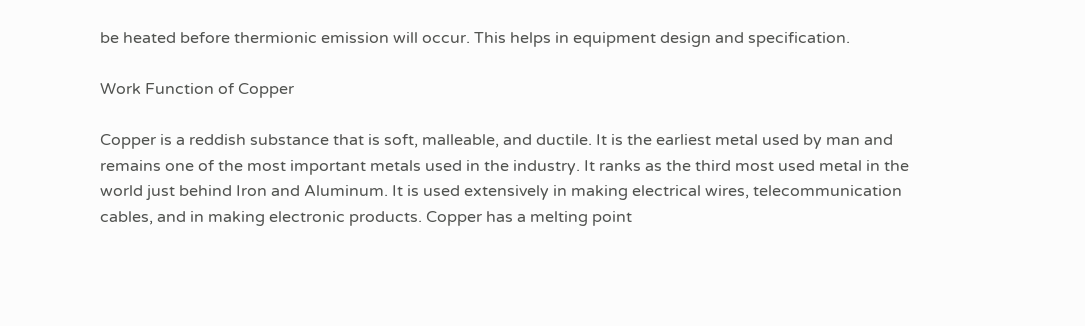be heated before thermionic emission will occur. This helps in equipment design and specification.

Work Function of Copper

Copper is a reddish substance that is soft, malleable, and ductile. It is the earliest metal used by man and remains one of the most important metals used in the industry. It ranks as the third most used metal in the world just behind Iron and Aluminum. It is used extensively in making electrical wires, telecommunication cables, and in making electronic products. Copper has a melting point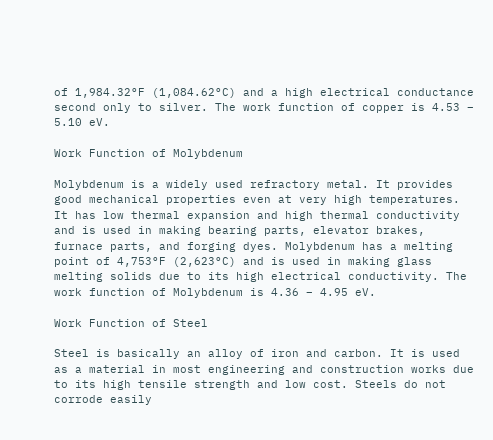of 1,984.32°F (1,084.62°C) and a high electrical conductance second only to silver. The work function of copper is 4.53 – 5.10 eV.

Work Function of Molybdenum

Molybdenum is a widely used refractory metal. It provides good mechanical properties even at very high temperatures. It has low thermal expansion and high thermal conductivity and is used in making bearing parts, elevator brakes, furnace parts, and forging dyes. Molybdenum has a melting point of 4,753°F (2,623°C) and is used in making glass melting solids due to its high electrical conductivity. The work function of Molybdenum is 4.36 – 4.95 eV.

Work Function of Steel

Steel is basically an alloy of iron and carbon. It is used as a material in most engineering and construction works due to its high tensile strength and low cost. Steels do not corrode easily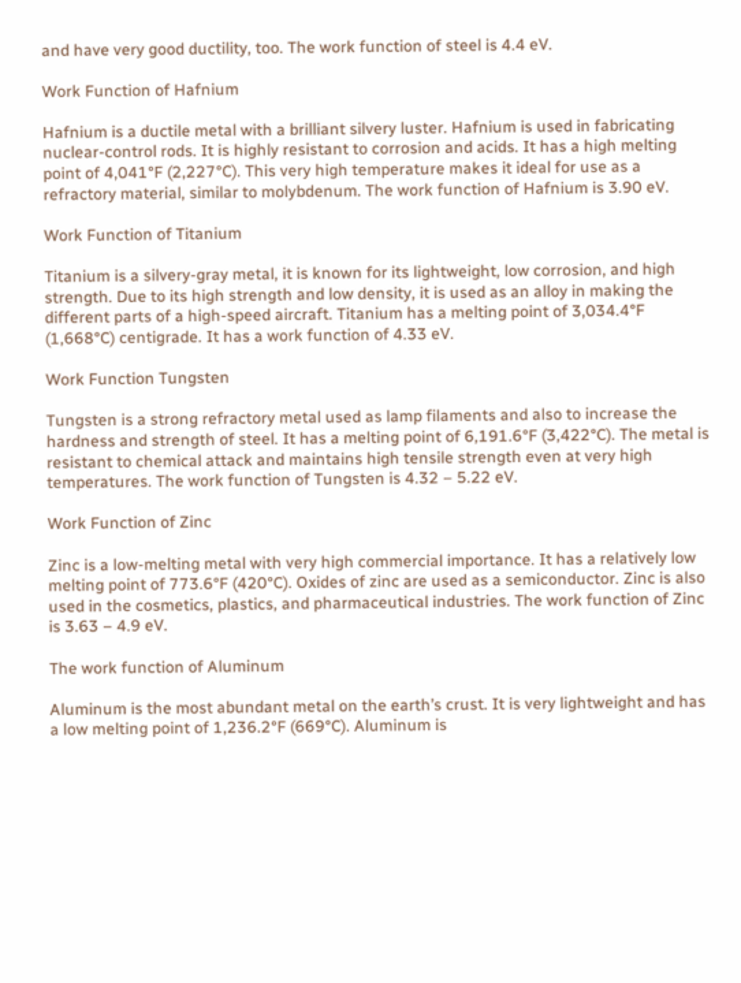and have very good ductility, too. The work function of steel is 4.4 eV.

Work Function of Hafnium

Hafnium is a ductile metal with a brilliant silvery luster. Hafnium is used in fabricating nuclear-control rods. It is highly resistant to corrosion and acids. It has a high melting point of 4,041°F (2,227°C). This very high temperature makes it ideal for use as a refractory material, similar to molybdenum. The work function of Hafnium is 3.90 eV.

Work Function of Titanium

Titanium is a silvery-gray metal, it is known for its lightweight, low corrosion, and high strength. Due to its high strength and low density, it is used as an alloy in making the different parts of a high-speed aircraft. Titanium has a melting point of 3,034.4°F (1,668°C) centigrade. It has a work function of 4.33 eV.

Work Function Tungsten

Tungsten is a strong refractory metal used as lamp filaments and also to increase the hardness and strength of steel. It has a melting point of 6,191.6°F (3,422°C). The metal is resistant to chemical attack and maintains high tensile strength even at very high temperatures. The work function of Tungsten is 4.32 – 5.22 eV.

Work Function of Zinc

Zinc is a low-melting metal with very high commercial importance. It has a relatively low melting point of 773.6°F (420°C). Oxides of zinc are used as a semiconductor. Zinc is also used in the cosmetics, plastics, and pharmaceutical industries. The work function of Zinc is 3.63 – 4.9 eV.

The work function of Aluminum

Aluminum is the most abundant metal on the earth’s crust. It is very lightweight and has a low melting point of 1,236.2°F (669°C). Aluminum is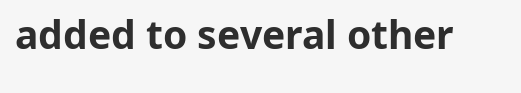added to several other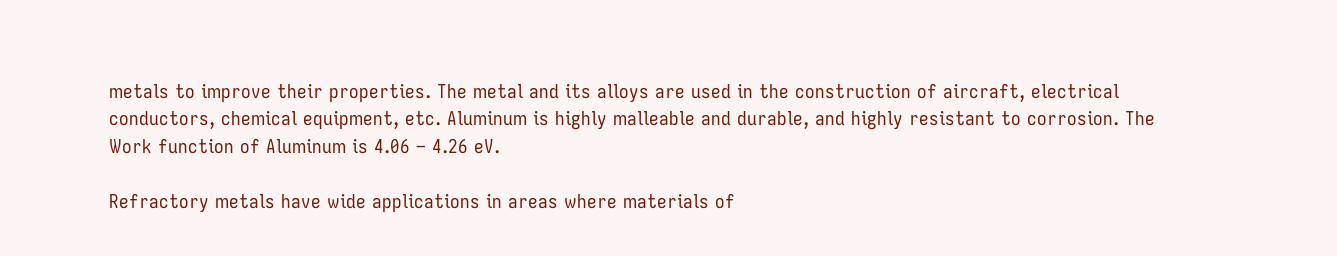metals to improve their properties. The metal and its alloys are used in the construction of aircraft, electrical conductors, chemical equipment, etc. Aluminum is highly malleable and durable, and highly resistant to corrosion. The Work function of Aluminum is 4.06 – 4.26 eV.

Refractory metals have wide applications in areas where materials of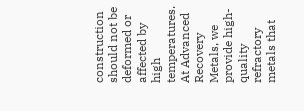construction should not be deformed or affected by high temperatures. At Advanced Recovery Metals, we provide high-quality refractory metals that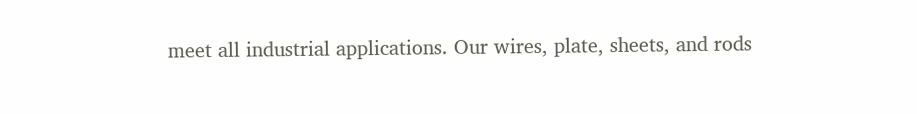meet all industrial applications. Our wires, plate, sheets, and rods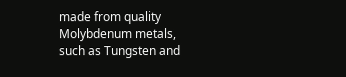made from quality Molybdenum metals, such as Tungsten and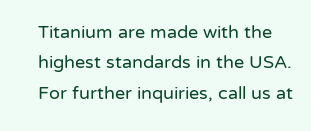Titanium are made with the highest standards in the USA. For further inquiries, call us at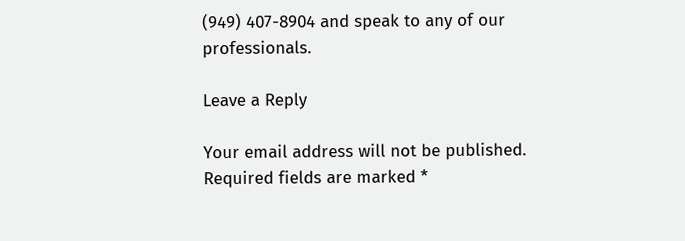(949) 407-8904 and speak to any of our professionals.

Leave a Reply

Your email address will not be published. Required fields are marked *